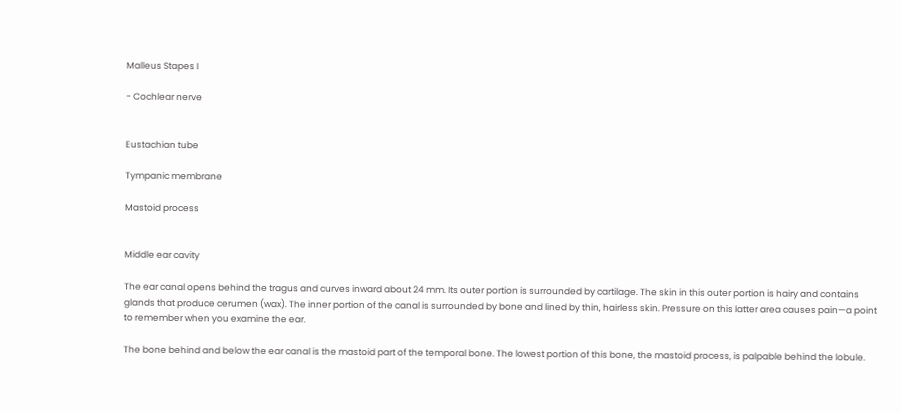Malleus Stapes I

- Cochlear nerve


Eustachian tube

Tympanic membrane

Mastoid process


Middle ear cavity

The ear canal opens behind the tragus and curves inward about 24 mm. Its outer portion is surrounded by cartilage. The skin in this outer portion is hairy and contains glands that produce cerumen (wax). The inner portion of the canal is surrounded by bone and lined by thin, hairless skin. Pressure on this latter area causes pain—a point to remember when you examine the ear.

The bone behind and below the ear canal is the mastoid part of the temporal bone. The lowest portion of this bone, the mastoid process, is palpable behind the lobule.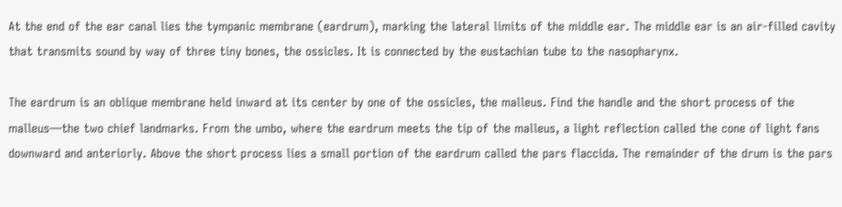At the end of the ear canal lies the tympanic membrane (eardrum), marking the lateral limits of the middle ear. The middle ear is an air-filled cavity that transmits sound by way of three tiny bones, the ossicles. It is connected by the eustachian tube to the nasopharynx.

The eardrum is an oblique membrane held inward at its center by one of the ossicles, the malleus. Find the handle and the short process of the malleus—the two chief landmarks. From the umbo, where the eardrum meets the tip of the malleus, a light reflection called the cone of light fans downward and anteriorly. Above the short process lies a small portion of the eardrum called the pars flaccida. The remainder of the drum is the pars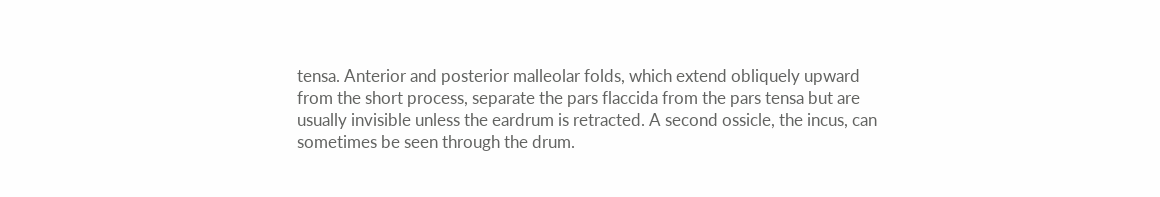tensa. Anterior and posterior malleolar folds, which extend obliquely upward from the short process, separate the pars flaccida from the pars tensa but are usually invisible unless the eardrum is retracted. A second ossicle, the incus, can sometimes be seen through the drum.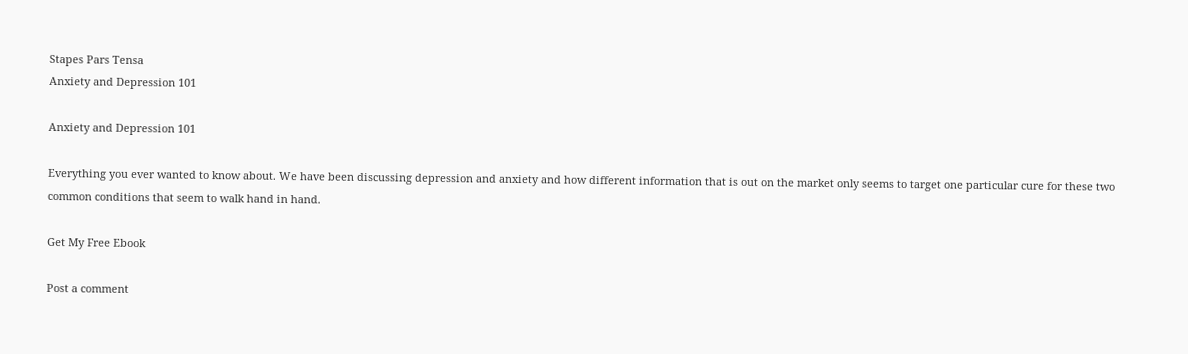Stapes Pars Tensa
Anxiety and Depression 101

Anxiety and Depression 101

Everything you ever wanted to know about. We have been discussing depression and anxiety and how different information that is out on the market only seems to target one particular cure for these two common conditions that seem to walk hand in hand.

Get My Free Ebook

Post a comment